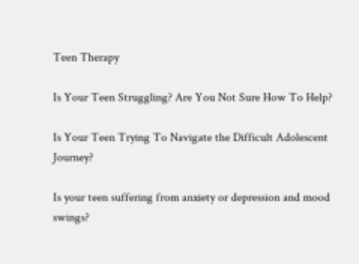Teen Therapy

Is Your Teen Struggling? Are You Not Sure How To Help?

Is Your Teen Trying To Navigate the Difficult Adolescent Journey?

Is your teen suffering from anxiety or depression and mood swings?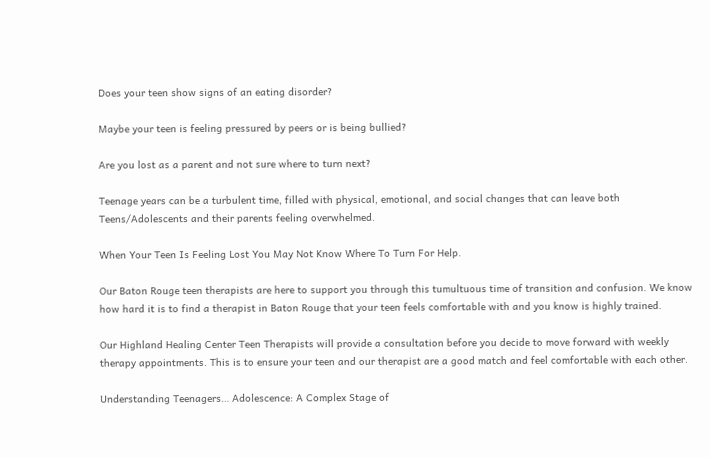Does your teen show signs of an eating disorder?

Maybe your teen is feeling pressured by peers or is being bullied?

Are you lost as a parent and not sure where to turn next?

Teenage years can be a turbulent time, filled with physical, emotional, and social changes that can leave both Teens/Adolescents and their parents feeling overwhelmed.

When Your Teen Is Feeling Lost You May Not Know Where To Turn For Help.

Our Baton Rouge teen therapists are here to support you through this tumultuous time of transition and confusion. We know how hard it is to find a therapist in Baton Rouge that your teen feels comfortable with and you know is highly trained.

Our Highland Healing Center Teen Therapists will provide a consultation before you decide to move forward with weekly therapy appointments. This is to ensure your teen and our therapist are a good match and feel comfortable with each other.

Understanding Teenagers… Adolescence: A Complex Stage of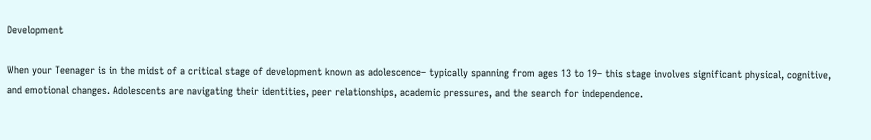Development

When your Teenager is in the midst of a critical stage of development known as adolescence– typically spanning from ages 13 to 19– this stage involves significant physical, cognitive, and emotional changes. Adolescents are navigating their identities, peer relationships, academic pressures, and the search for independence.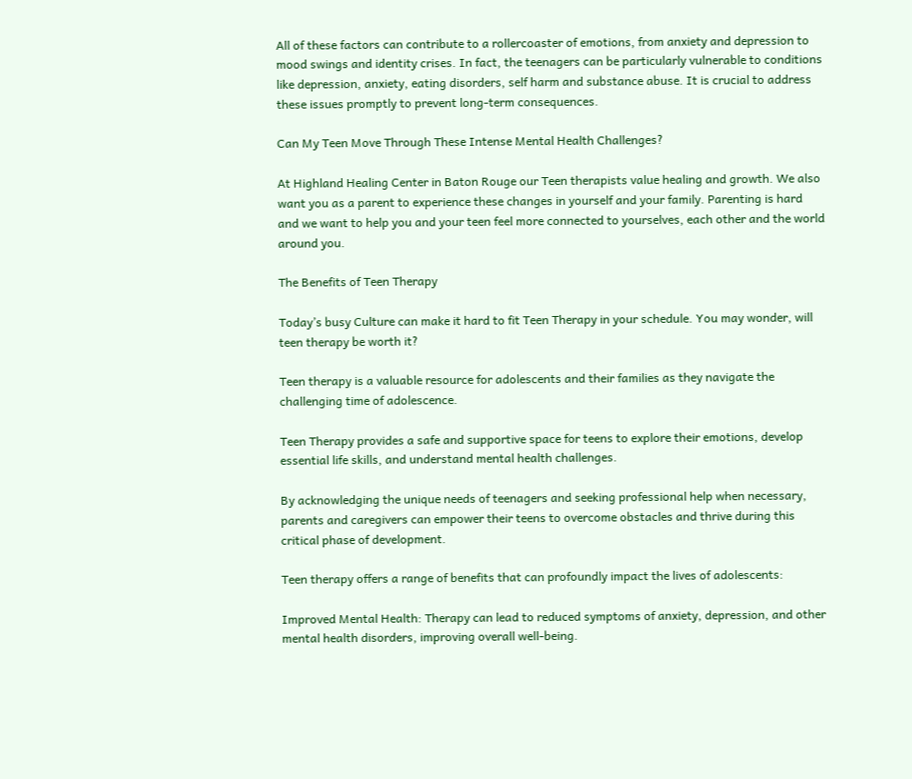All of these factors can contribute to a rollercoaster of emotions, from anxiety and depression to mood swings and identity crises. In fact, the teenagers can be particularly vulnerable to conditions like depression, anxiety, eating disorders, self harm and substance abuse. It is crucial to address these issues promptly to prevent long-term consequences.

Can My Teen Move Through These Intense Mental Health Challenges?

At Highland Healing Center in Baton Rouge our Teen therapists value healing and growth. We also want you as a parent to experience these changes in yourself and your family. Parenting is hard and we want to help you and your teen feel more connected to yourselves, each other and the world around you.

The Benefits of Teen Therapy

Today’s busy Culture can make it hard to fit Teen Therapy in your schedule. You may wonder, will teen therapy be worth it?

Teen therapy is a valuable resource for adolescents and their families as they navigate the challenging time of adolescence.

Teen Therapy provides a safe and supportive space for teens to explore their emotions, develop essential life skills, and understand mental health challenges.

By acknowledging the unique needs of teenagers and seeking professional help when necessary, parents and caregivers can empower their teens to overcome obstacles and thrive during this critical phase of development.

Teen therapy offers a range of benefits that can profoundly impact the lives of adolescents:

Improved Mental Health: Therapy can lead to reduced symptoms of anxiety, depression, and other mental health disorders, improving overall well-being.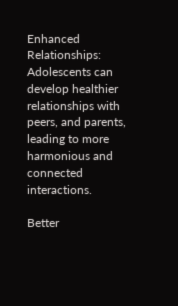Enhanced Relationships: Adolescents can develop healthier relationships with peers, and parents, leading to more harmonious and connected interactions.

Better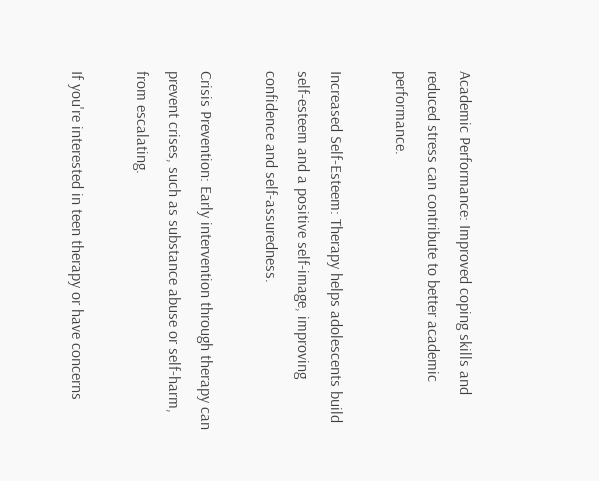Academic Performance: Improved coping skills and reduced stress can contribute to better academic performance.

Increased Self-Esteem: Therapy helps adolescents build self-esteem and a positive self-image, improving confidence and self-assuredness.

Crisis Prevention: Early intervention through therapy can prevent crises, such as substance abuse or self-harm, from escalating.

If you're interested in teen therapy or have concerns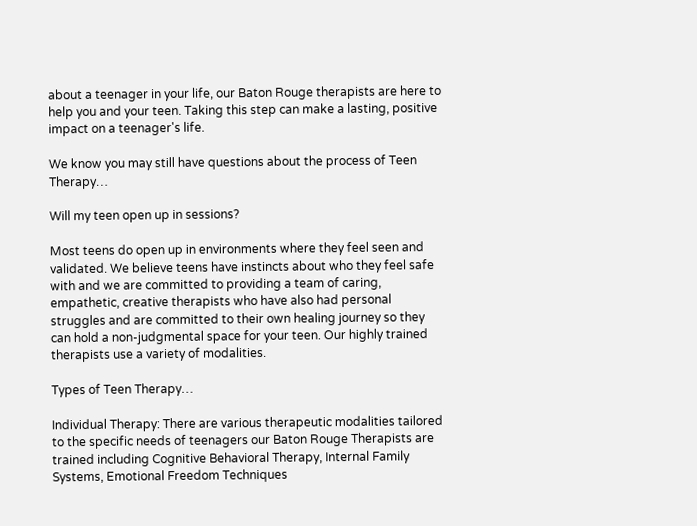about a teenager in your life, our Baton Rouge therapists are here to help you and your teen. Taking this step can make a lasting, positive impact on a teenager's life.

We know you may still have questions about the process of Teen Therapy…

Will my teen open up in sessions?

Most teens do open up in environments where they feel seen and validated. We believe teens have instincts about who they feel safe with and we are committed to providing a team of caring, empathetic, creative therapists who have also had personal struggles and are committed to their own healing journey so they can hold a non-judgmental space for your teen. Our highly trained therapists use a variety of modalities.

Types of Teen Therapy…

Individual Therapy: There are various therapeutic modalities tailored to the specific needs of teenagers our Baton Rouge Therapists are trained including Cognitive Behavioral Therapy, Internal Family Systems, Emotional Freedom Techniques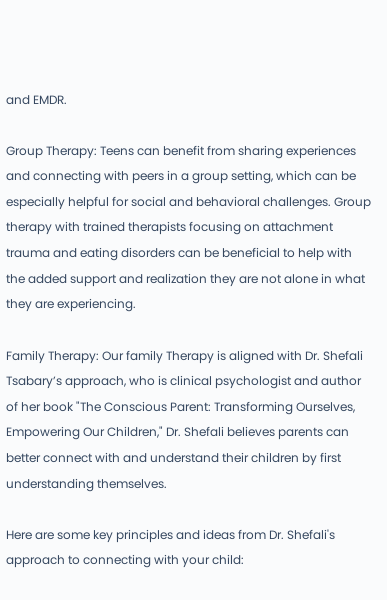and EMDR.

Group Therapy: Teens can benefit from sharing experiences and connecting with peers in a group setting, which can be especially helpful for social and behavioral challenges. Group therapy with trained therapists focusing on attachment trauma and eating disorders can be beneficial to help with the added support and realization they are not alone in what they are experiencing.

Family Therapy: Our family Therapy is aligned with Dr. Shefali Tsabary’s approach, who is clinical psychologist and author of her book "The Conscious Parent: Transforming Ourselves, Empowering Our Children," Dr. Shefali believes parents can better connect with and understand their children by first understanding themselves.

Here are some key principles and ideas from Dr. Shefali's approach to connecting with your child: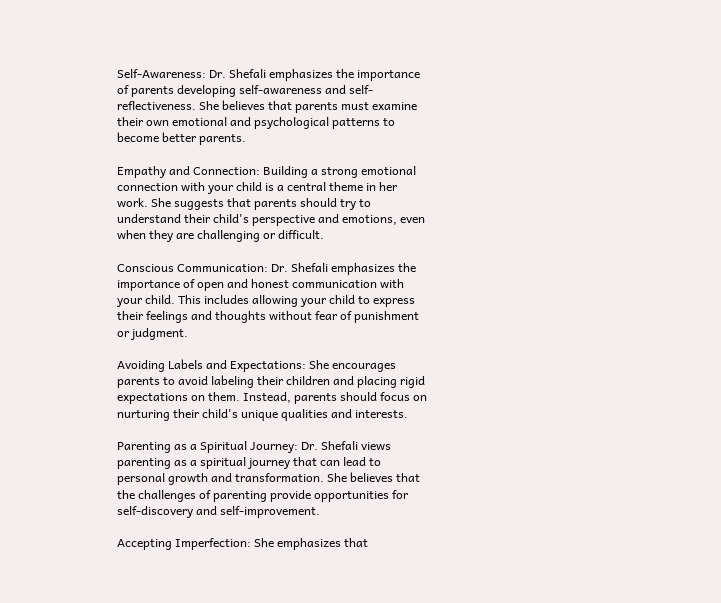Self-Awareness: Dr. Shefali emphasizes the importance of parents developing self-awareness and self-reflectiveness. She believes that parents must examine their own emotional and psychological patterns to become better parents.

Empathy and Connection: Building a strong emotional connection with your child is a central theme in her work. She suggests that parents should try to understand their child's perspective and emotions, even when they are challenging or difficult.

Conscious Communication: Dr. Shefali emphasizes the importance of open and honest communication with your child. This includes allowing your child to express their feelings and thoughts without fear of punishment or judgment.

Avoiding Labels and Expectations: She encourages parents to avoid labeling their children and placing rigid expectations on them. Instead, parents should focus on nurturing their child's unique qualities and interests.

Parenting as a Spiritual Journey: Dr. Shefali views parenting as a spiritual journey that can lead to personal growth and transformation. She believes that the challenges of parenting provide opportunities for self-discovery and self-improvement.

Accepting Imperfection: She emphasizes that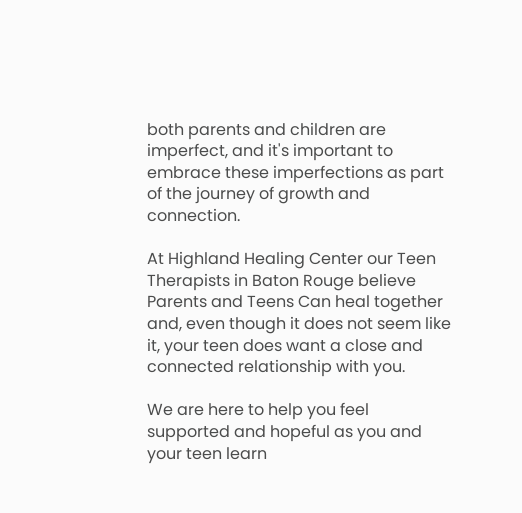both parents and children are imperfect, and it's important to embrace these imperfections as part of the journey of growth and connection.

At Highland Healing Center our Teen Therapists in Baton Rouge believe Parents and Teens Can heal together and, even though it does not seem like it, your teen does want a close and connected relationship with you.

We are here to help you feel supported and hopeful as you and your teen learn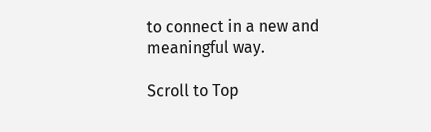to connect in a new and meaningful way.

Scroll to Top